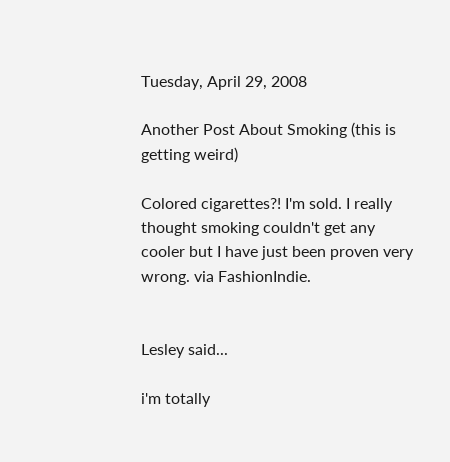Tuesday, April 29, 2008

Another Post About Smoking (this is getting weird)

Colored cigarettes?! I'm sold. I really thought smoking couldn't get any cooler but I have just been proven very wrong. via FashionIndie.


Lesley said...

i'm totally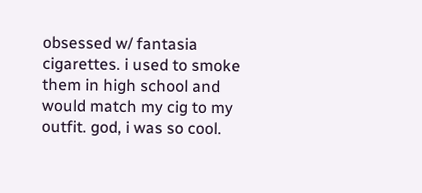obsessed w/ fantasia cigarettes. i used to smoke them in high school and would match my cig to my outfit. god, i was so cool.